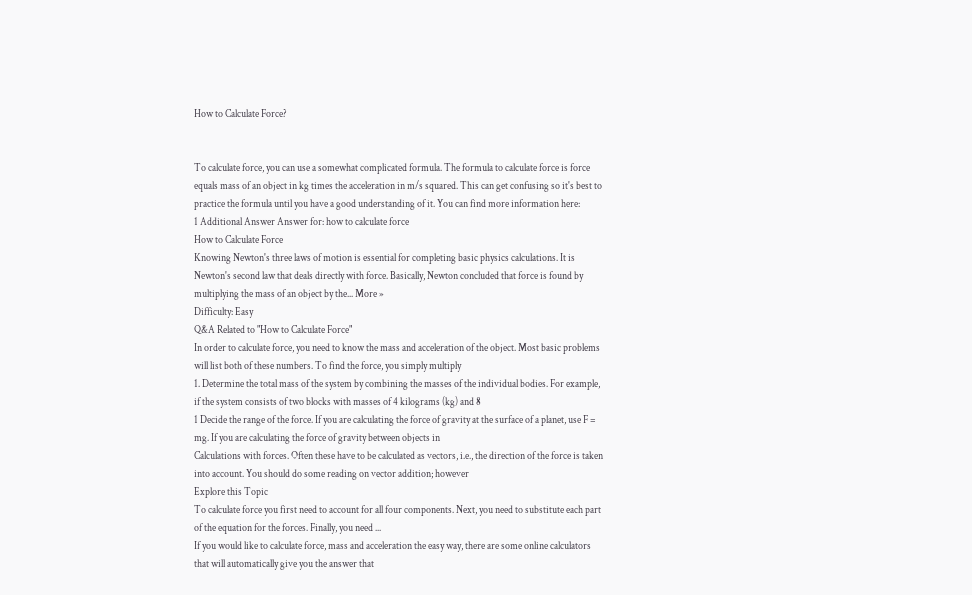How to Calculate Force?


To calculate force, you can use a somewhat complicated formula. The formula to calculate force is force equals mass of an object in kg times the acceleration in m/s squared. This can get confusing so it's best to practice the formula until you have a good understanding of it. You can find more information here:
1 Additional Answer Answer for: how to calculate force
How to Calculate Force
Knowing Newton's three laws of motion is essential for completing basic physics calculations. It is Newton's second law that deals directly with force. Basically, Newton concluded that force is found by multiplying the mass of an object by the... More »
Difficulty: Easy
Q&A Related to "How to Calculate Force"
In order to calculate force, you need to know the mass and acceleration of the object. Most basic problems will list both of these numbers. To find the force, you simply multiply
1. Determine the total mass of the system by combining the masses of the individual bodies. For example, if the system consists of two blocks with masses of 4 kilograms (kg) and 8
1 Decide the range of the force. If you are calculating the force of gravity at the surface of a planet, use F = mg. If you are calculating the force of gravity between objects in
Calculations with forces. Often these have to be calculated as vectors, i.e., the direction of the force is taken into account. You should do some reading on vector addition; however
Explore this Topic
To calculate force you first need to account for all four components. Next, you need to substitute each part of the equation for the forces. Finally, you need ...
If you would like to calculate force, mass and acceleration the easy way, there are some online calculators that will automatically give you the answer that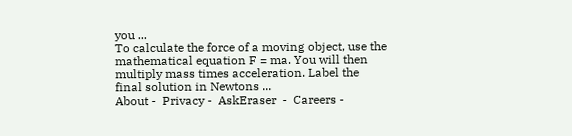you ...
To calculate the force of a moving object, use the mathematical equation F = ma. You will then multiply mass times acceleration. Label the final solution in Newtons ...
About -  Privacy -  AskEraser  -  Careers -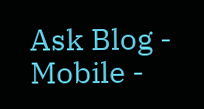Ask Blog -  Mobile -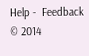Help -  Feedback © 2014